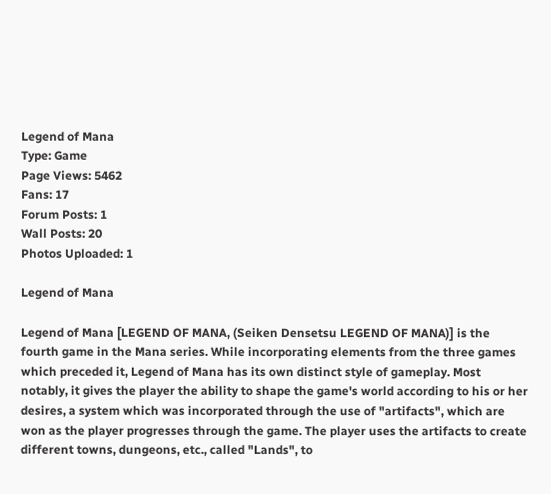Legend of Mana
Type: Game
Page Views: 5462
Fans: 17
Forum Posts: 1
Wall Posts: 20
Photos Uploaded: 1

Legend of Mana

Legend of Mana [LEGEND OF MANA, (Seiken Densetsu LEGEND OF MANA)] is the fourth game in the Mana series. While incorporating elements from the three games which preceded it, Legend of Mana has its own distinct style of gameplay. Most notably, it gives the player the ability to shape the game's world according to his or her desires, a system which was incorporated through the use of "artifacts", which are won as the player progresses through the game. The player uses the artifacts to create different towns, dungeons, etc., called "Lands", to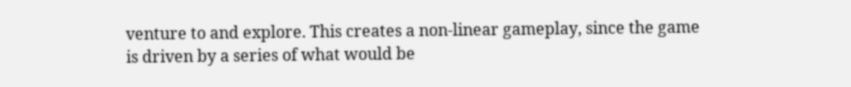venture to and explore. This creates a non-linear gameplay, since the game is driven by a series of what would be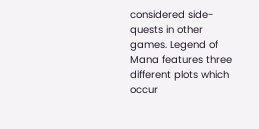considered side-quests in other games. Legend of Mana features three different plots which occur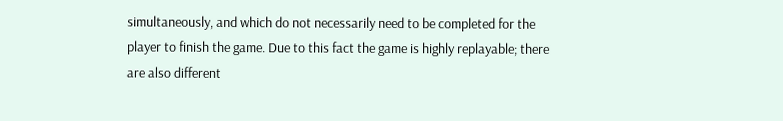simultaneously, and which do not necessarily need to be completed for the player to finish the game. Due to this fact the game is highly replayable; there are also different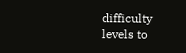difficulty levels to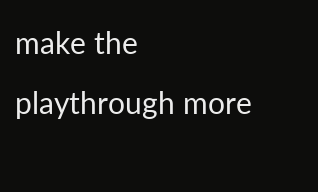make the playthrough more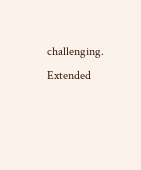challenging.
Extended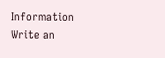Information
Write an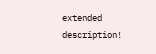extended description!